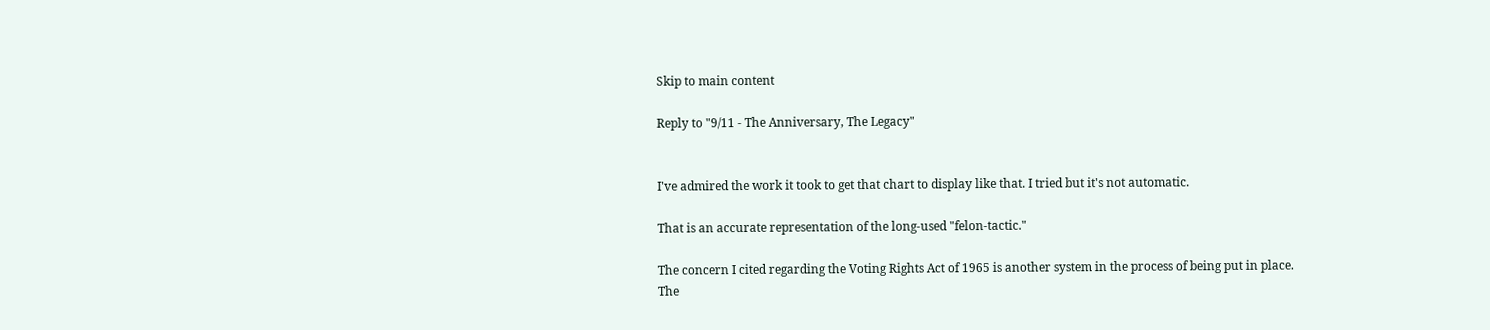Skip to main content

Reply to "9/11 - The Anniversary, The Legacy"


I've admired the work it took to get that chart to display like that. I tried but it's not automatic.

That is an accurate representation of the long-used "felon-tactic."

The concern I cited regarding the Voting Rights Act of 1965 is another system in the process of being put in place. The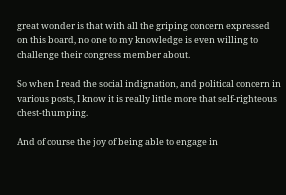great wonder is that with all the griping concern expressed on this board, no one to my knowledge is even willing to challenge their congress member about.

So when I read the social indignation, and political concern in various posts, I know it is really little more that self-righteous chest-thumping.

And of course the joy of being able to engage in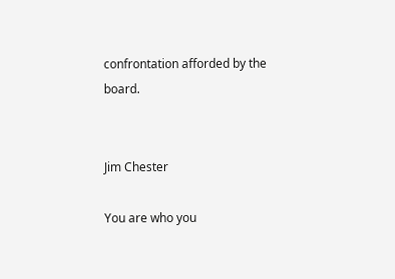confrontation afforded by the board.


Jim Chester

You are who you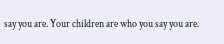say you are. Your children are who you say you are.